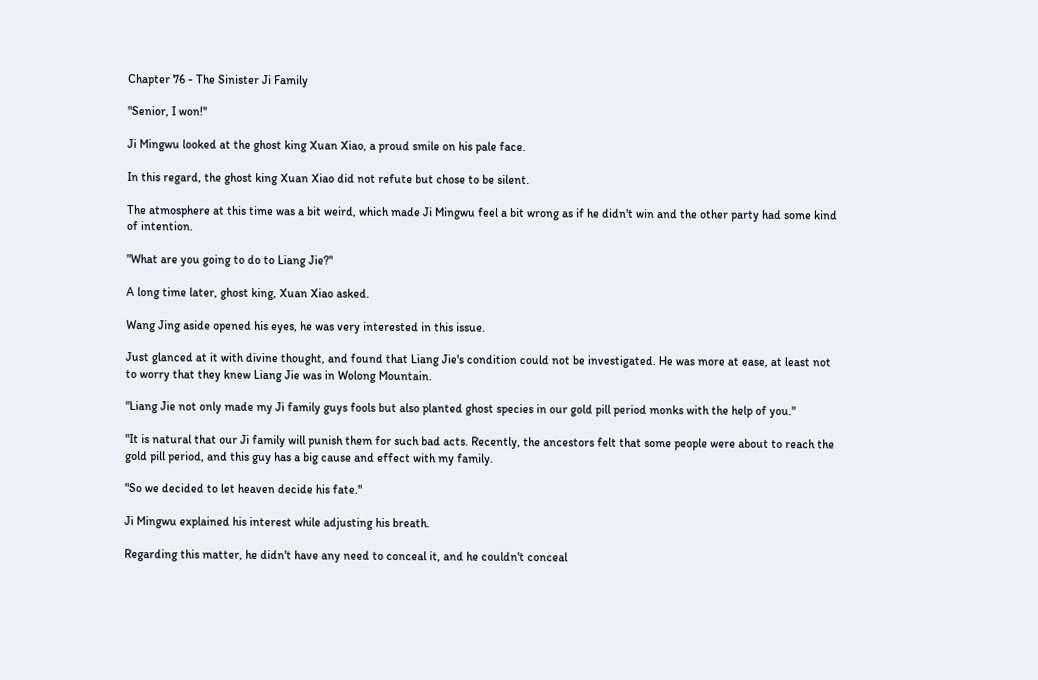Chapter 76 - The Sinister Ji Family

"Senior, I won!"

Ji Mingwu looked at the ghost king Xuan Xiao, a proud smile on his pale face.

In this regard, the ghost king Xuan Xiao did not refute but chose to be silent.

The atmosphere at this time was a bit weird, which made Ji Mingwu feel a bit wrong as if he didn't win and the other party had some kind of intention.

"What are you going to do to Liang Jie?"

A long time later, ghost king, Xuan Xiao asked.

Wang Jing aside opened his eyes, he was very interested in this issue.

Just glanced at it with divine thought, and found that Liang Jie's condition could not be investigated. He was more at ease, at least not to worry that they knew Liang Jie was in Wolong Mountain.

"Liang Jie not only made my Ji family guys fools but also planted ghost species in our gold pill period monks with the help of you."

"It is natural that our Ji family will punish them for such bad acts. Recently, the ancestors felt that some people were about to reach the gold pill period, and this guy has a big cause and effect with my family.

"So we decided to let heaven decide his fate."

Ji Mingwu explained his interest while adjusting his breath.

Regarding this matter, he didn't have any need to conceal it, and he couldn't conceal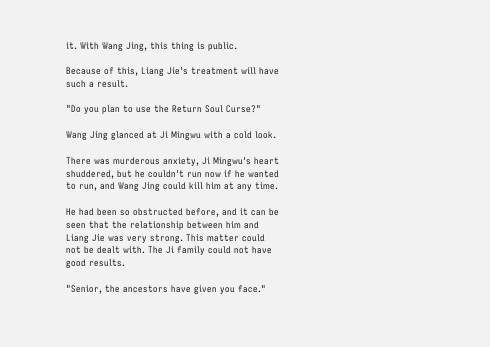it. With Wang Jing, this thing is public.

Because of this, Liang Jie's treatment will have such a result.

"Do you plan to use the Return Soul Curse?"

Wang Jing glanced at Ji Mingwu with a cold look.

There was murderous anxiety, Ji Mingwu's heart shuddered, but he couldn't run now if he wanted to run, and Wang Jing could kill him at any time.

He had been so obstructed before, and it can be seen that the relationship between him and Liang Jie was very strong. This matter could not be dealt with. The Ji family could not have good results.

"Senior, the ancestors have given you face."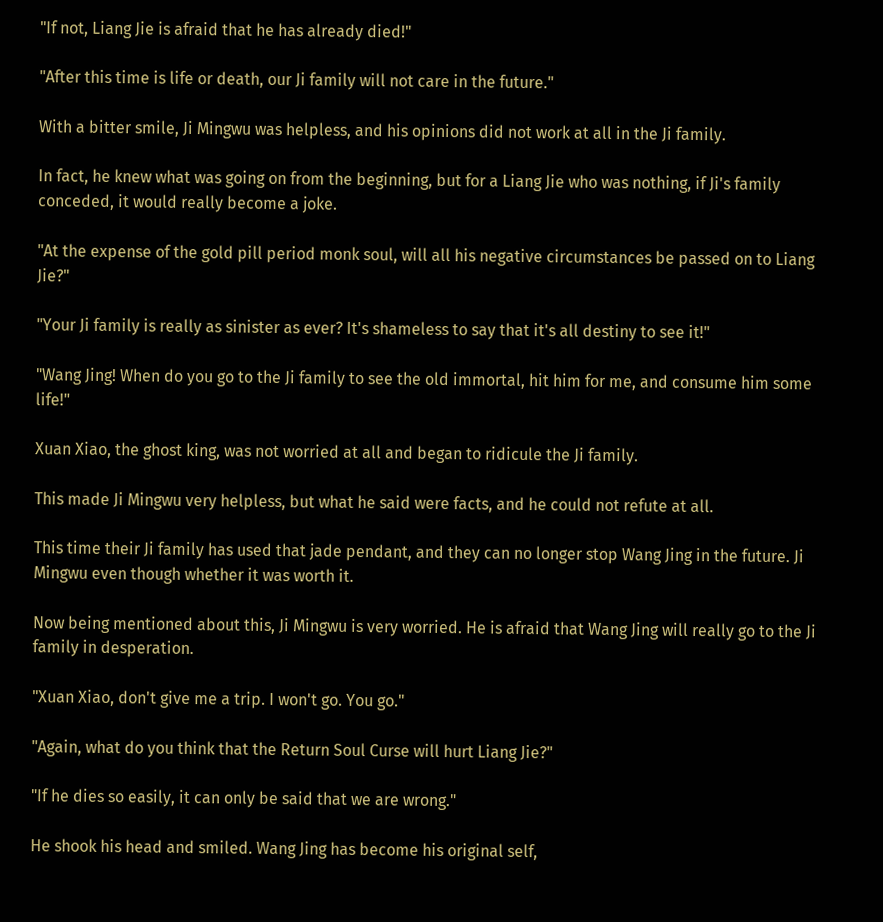"If not, Liang Jie is afraid that he has already died!"

"After this time is life or death, our Ji family will not care in the future."

With a bitter smile, Ji Mingwu was helpless, and his opinions did not work at all in the Ji family.

In fact, he knew what was going on from the beginning, but for a Liang Jie who was nothing, if Ji's family conceded, it would really become a joke.

"At the expense of the gold pill period monk soul, will all his negative circumstances be passed on to Liang Jie?"

"Your Ji family is really as sinister as ever? It's shameless to say that it's all destiny to see it!"

"Wang Jing! When do you go to the Ji family to see the old immortal, hit him for me, and consume him some life!"

Xuan Xiao, the ghost king, was not worried at all and began to ridicule the Ji family.

This made Ji Mingwu very helpless, but what he said were facts, and he could not refute at all.

This time their Ji family has used that jade pendant, and they can no longer stop Wang Jing in the future. Ji Mingwu even though whether it was worth it.

Now being mentioned about this, Ji Mingwu is very worried. He is afraid that Wang Jing will really go to the Ji family in desperation.

"Xuan Xiao, don't give me a trip. I won't go. You go."

"Again, what do you think that the Return Soul Curse will hurt Liang Jie?"

"If he dies so easily, it can only be said that we are wrong."

He shook his head and smiled. Wang Jing has become his original self,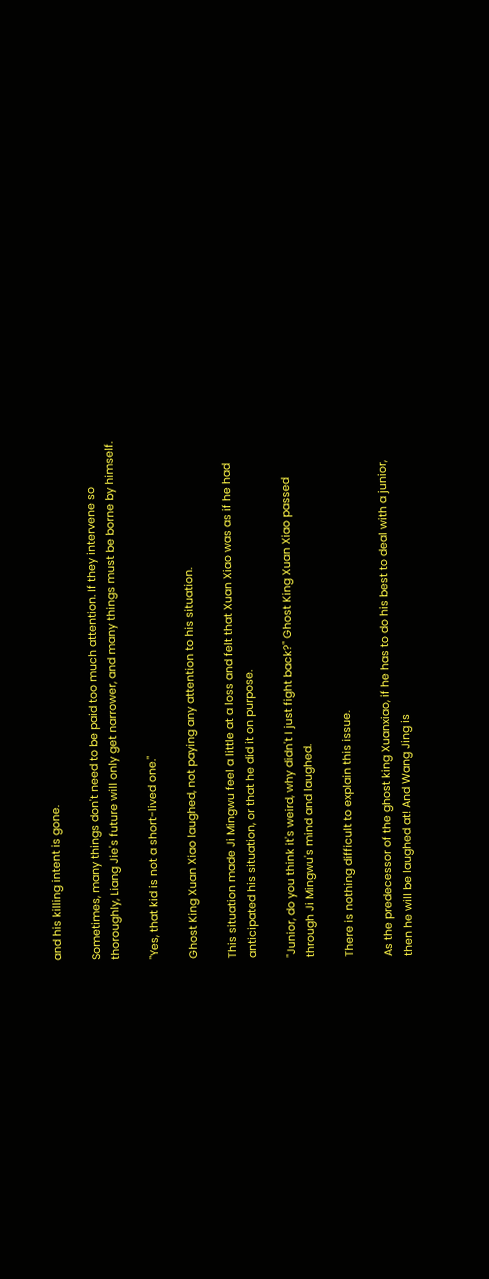and his killing intent is gone.

Sometimes, many things don't need to be paid too much attention. If they intervene so thoroughly, Liang Jie's future will only get narrower, and many things must be borne by himself.

"Yes, that kid is not a short-lived one."

Ghost King Xuan Xiao laughed, not paying any attention to his situation.

This situation made Ji Mingwu feel a little at a loss and felt that Xuan Xiao was as if he had anticipated his situation, or that he did it on purpose.

"Junior, do you think it's weird, why didn't I just fight back?" Ghost King Xuan Xiao passed through Ji Mingwu's mind and laughed.

There is nothing difficult to explain this issue.

As the predecessor of the ghost king Xuanxiao, if he has to do his best to deal with a junior, then he will be laughed at! And Wang Jing is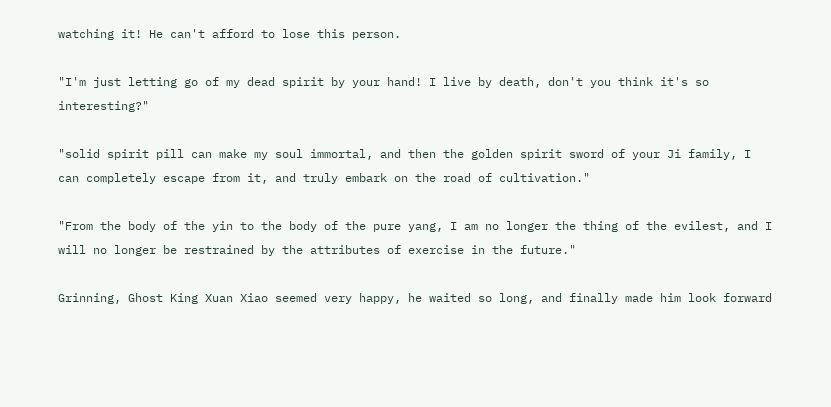watching it! He can't afford to lose this person.

"I'm just letting go of my dead spirit by your hand! I live by death, don't you think it's so interesting?"

"solid spirit pill can make my soul immortal, and then the golden spirit sword of your Ji family, I can completely escape from it, and truly embark on the road of cultivation."

"From the body of the yin to the body of the pure yang, I am no longer the thing of the evilest, and I will no longer be restrained by the attributes of exercise in the future."

Grinning, Ghost King Xuan Xiao seemed very happy, he waited so long, and finally made him look forward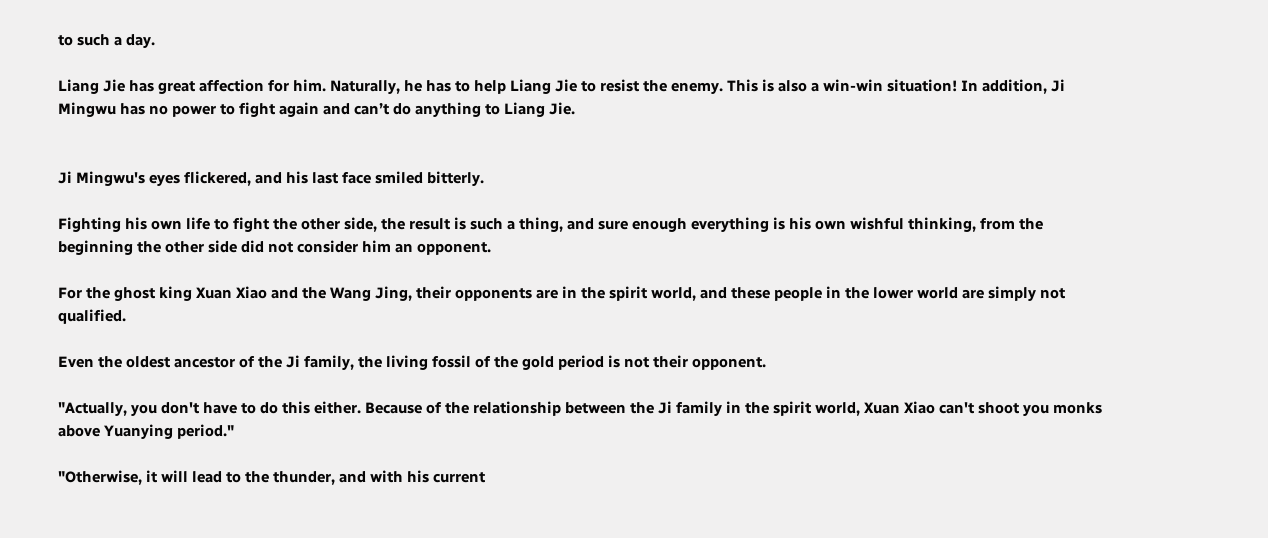to such a day.

Liang Jie has great affection for him. Naturally, he has to help Liang Jie to resist the enemy. This is also a win-win situation! In addition, Ji Mingwu has no power to fight again and can’t do anything to Liang Jie.


Ji Mingwu's eyes flickered, and his last face smiled bitterly.

Fighting his own life to fight the other side, the result is such a thing, and sure enough everything is his own wishful thinking, from the beginning the other side did not consider him an opponent.

For the ghost king Xuan Xiao and the Wang Jing, their opponents are in the spirit world, and these people in the lower world are simply not qualified.

Even the oldest ancestor of the Ji family, the living fossil of the gold period is not their opponent.

"Actually, you don't have to do this either. Because of the relationship between the Ji family in the spirit world, Xuan Xiao can't shoot you monks above Yuanying period."

"Otherwise, it will lead to the thunder, and with his current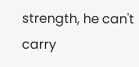strength, he can't carry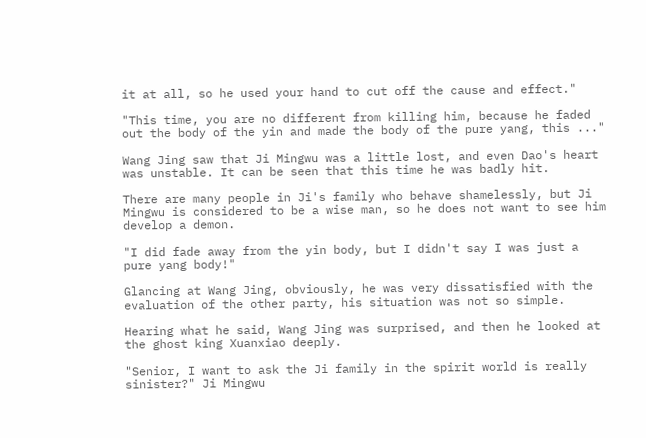it at all, so he used your hand to cut off the cause and effect."

"This time, you are no different from killing him, because he faded out the body of the yin and made the body of the pure yang, this ..."

Wang Jing saw that Ji Mingwu was a little lost, and even Dao's heart was unstable. It can be seen that this time he was badly hit.

There are many people in Ji's family who behave shamelessly, but Ji Mingwu is considered to be a wise man, so he does not want to see him develop a demon.

"I did fade away from the yin body, but I didn't say I was just a pure yang body!"

Glancing at Wang Jing, obviously, he was very dissatisfied with the evaluation of the other party, his situation was not so simple.

Hearing what he said, Wang Jing was surprised, and then he looked at the ghost king Xuanxiao deeply.

"Senior, I want to ask the Ji family in the spirit world is really sinister?" Ji Mingwu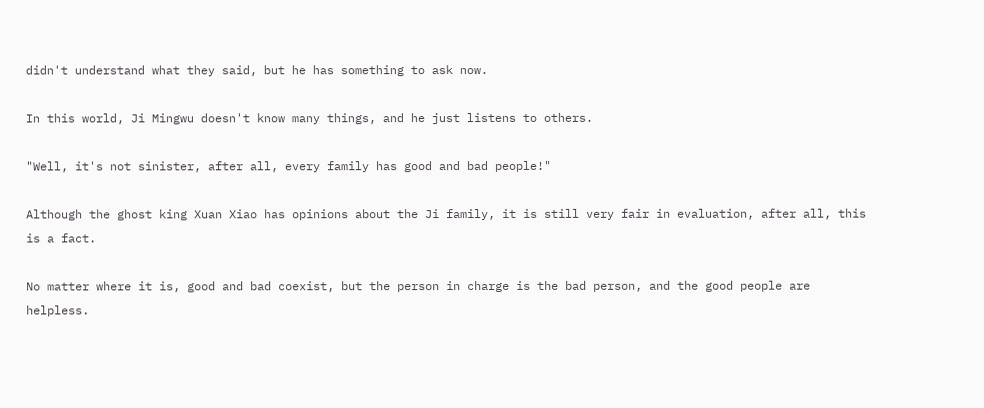didn't understand what they said, but he has something to ask now.

In this world, Ji Mingwu doesn't know many things, and he just listens to others.

"Well, it's not sinister, after all, every family has good and bad people!"

Although the ghost king Xuan Xiao has opinions about the Ji family, it is still very fair in evaluation, after all, this is a fact.

No matter where it is, good and bad coexist, but the person in charge is the bad person, and the good people are helpless.